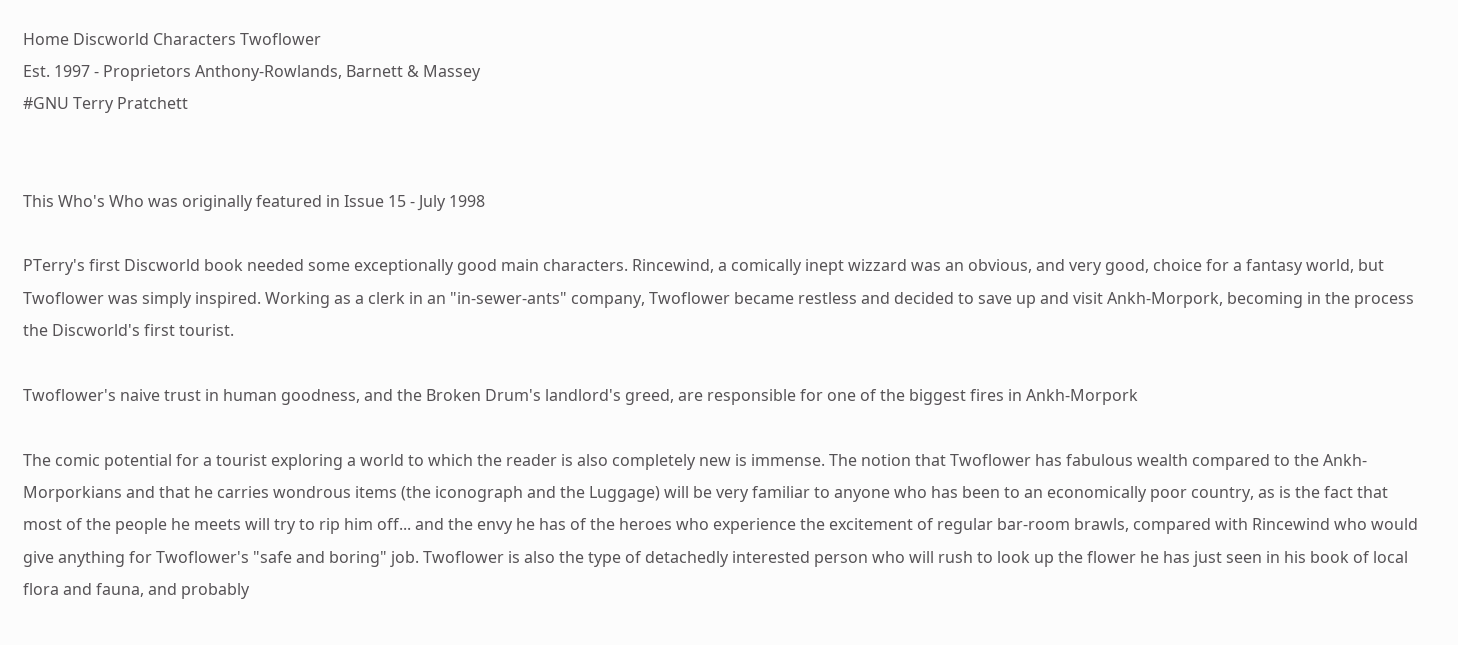Home Discworld Characters Twoflower
Est. 1997 - Proprietors Anthony-Rowlands, Barnett & Massey
#GNU Terry Pratchett


This Who's Who was originally featured in Issue 15 - July 1998

PTerry's first Discworld book needed some exceptionally good main characters. Rincewind, a comically inept wizzard was an obvious, and very good, choice for a fantasy world, but Twoflower was simply inspired. Working as a clerk in an "in-sewer-ants" company, Twoflower became restless and decided to save up and visit Ankh-Morpork, becoming in the process the Discworld's first tourist.

Twoflower's naive trust in human goodness, and the Broken Drum's landlord's greed, are responsible for one of the biggest fires in Ankh-Morpork

The comic potential for a tourist exploring a world to which the reader is also completely new is immense. The notion that Twoflower has fabulous wealth compared to the Ankh-Morporkians and that he carries wondrous items (the iconograph and the Luggage) will be very familiar to anyone who has been to an economically poor country, as is the fact that most of the people he meets will try to rip him off... and the envy he has of the heroes who experience the excitement of regular bar-room brawls, compared with Rincewind who would give anything for Twoflower's "safe and boring" job. Twoflower is also the type of detachedly interested person who will rush to look up the flower he has just seen in his book of local flora and fauna, and probably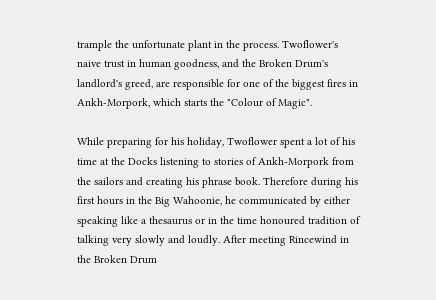trample the unfortunate plant in the process. Twoflower's naive trust in human goodness, and the Broken Drum's landlord's greed, are responsible for one of the biggest fires in Ankh-Morpork, which starts the "Colour of Magic".

While preparing for his holiday, Twoflower spent a lot of his time at the Docks listening to stories of Ankh-Morpork from the sailors and creating his phrase book. Therefore during his first hours in the Big Wahoonie, he communicated by either speaking like a thesaurus or in the time honoured tradition of talking very slowly and loudly. After meeting Rincewind in the Broken Drum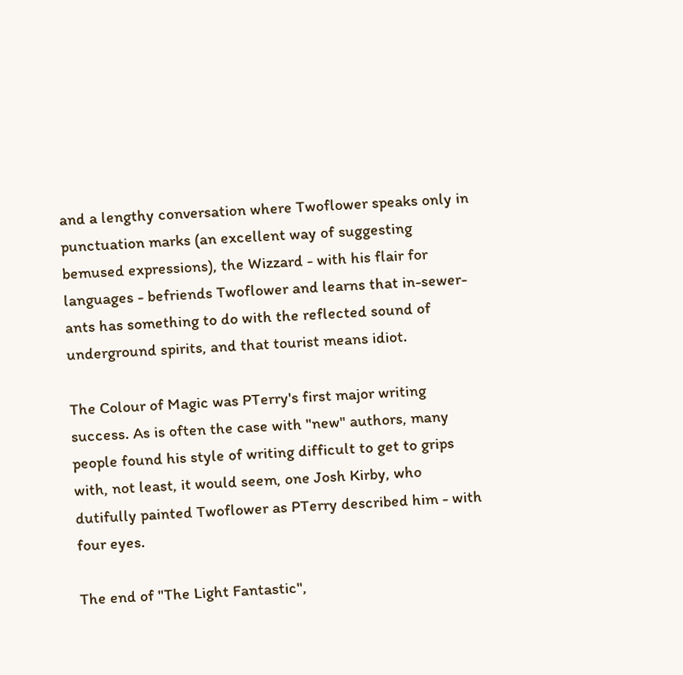and a lengthy conversation where Twoflower speaks only in punctuation marks (an excellent way of suggesting bemused expressions), the Wizzard - with his flair for languages - befriends Twoflower and learns that in-sewer-ants has something to do with the reflected sound of underground spirits, and that tourist means idiot.

The Colour of Magic was PTerry's first major writing success. As is often the case with "new" authors, many people found his style of writing difficult to get to grips with, not least, it would seem, one Josh Kirby, who dutifully painted Twoflower as PTerry described him - with four eyes.

The end of "The Light Fantastic",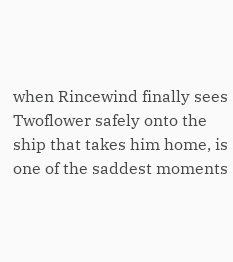when Rincewind finally sees Twoflower safely onto the ship that takes him home, is one of the saddest moments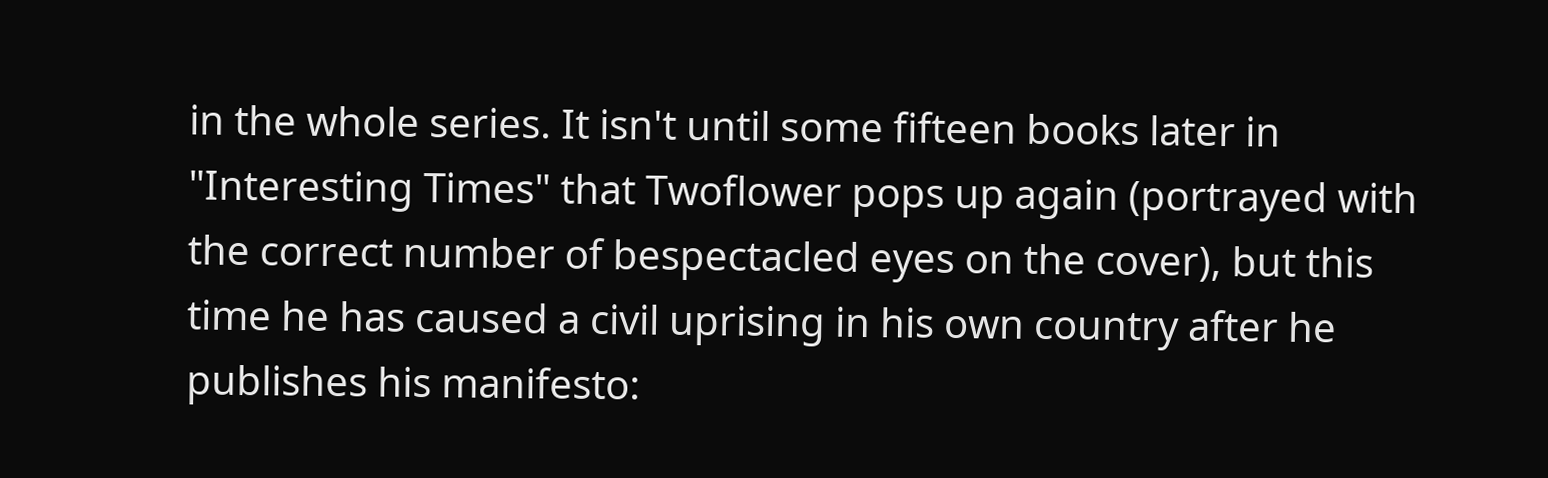in the whole series. It isn't until some fifteen books later in "Interesting Times" that Twoflower pops up again (portrayed with the correct number of bespectacled eyes on the cover), but this time he has caused a civil uprising in his own country after he publishes his manifesto: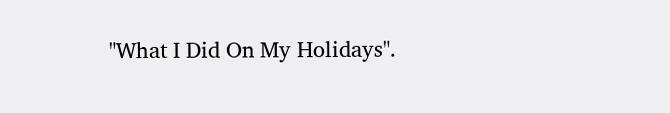"What I Did On My Holidays".